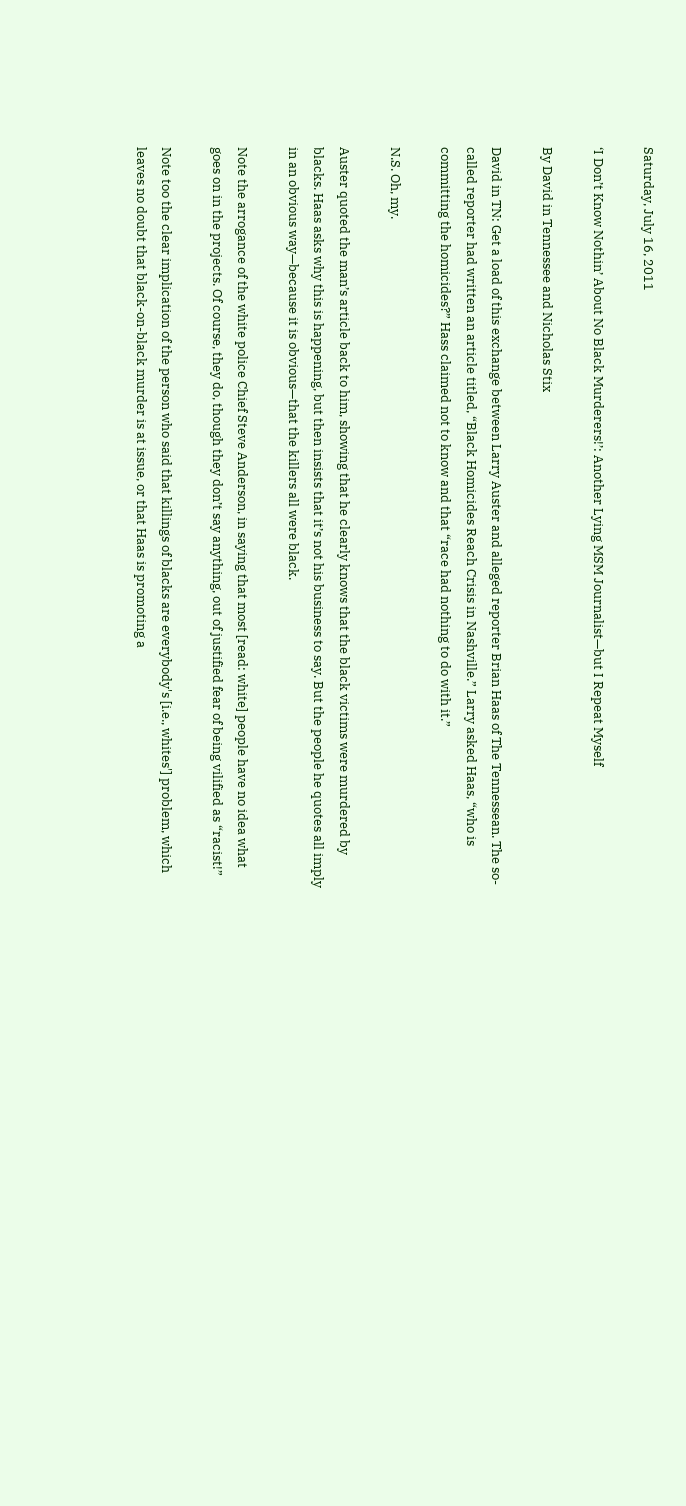Saturday, July 16, 2011

‘I Don’t Know Nothin’ About No Black Murderers!’: Another Lying MSM Journalist—but I Repeat Myself

By David in Tennessee and Nicholas Stix

David in TN: Get a load of this exchange between Larry Auster and alleged reporter Brian Haas of The Tennessean. The so-called reporter had written an article titled, “Black Homicides Reach Crisis in Nashville.” Larry asked Haas, “who is committing the homicides?” Hass claimed not to know and that “race had nothing to do with it.”

N.S. Oh, my.

Auster quoted the man’s article back to him, showing that he clearly knows that the black victims were murdered by blacks. Haas asks why this is happening, but then insists that it’s not his business to say. But the people he quotes all imply in an obvious way—because it is obvious—that the killers all were black.

Note the arrogance of the white police Chief Steve Anderson, in saying that most [read: white] people have no idea what goes on in the projects. Of course, they do, though they don’t say anything, out of justified fear of being vilified as “racist!”

Note too the clear implication of the person who said that killings of blacks are everybody's [i.e., whites'] problem, which leaves no doubt that black-on-black murder is at issue, or that Haas is promoting a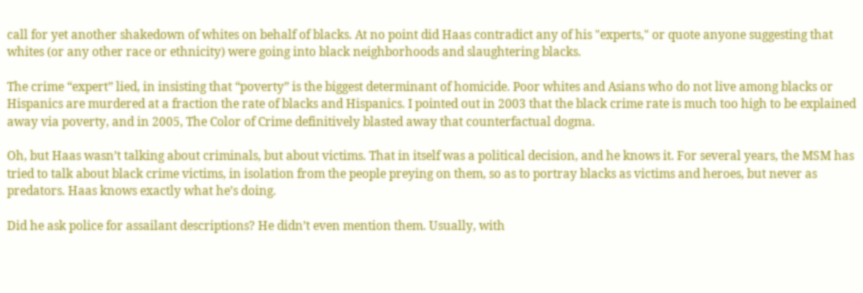call for yet another shakedown of whites on behalf of blacks. At no point did Haas contradict any of his "experts," or quote anyone suggesting that whites (or any other race or ethnicity) were going into black neighborhoods and slaughtering blacks.

The crime “expert” lied, in insisting that “poverty” is the biggest determinant of homicide. Poor whites and Asians who do not live among blacks or Hispanics are murdered at a fraction the rate of blacks and Hispanics. I pointed out in 2003 that the black crime rate is much too high to be explained away via poverty, and in 2005, The Color of Crime definitively blasted away that counterfactual dogma.

Oh, but Haas wasn’t talking about criminals, but about victims. That in itself was a political decision, and he knows it. For several years, the MSM has tried to talk about black crime victims, in isolation from the people preying on them, so as to portray blacks as victims and heroes, but never as predators. Haas knows exactly what he’s doing.

Did he ask police for assailant descriptions? He didn’t even mention them. Usually, with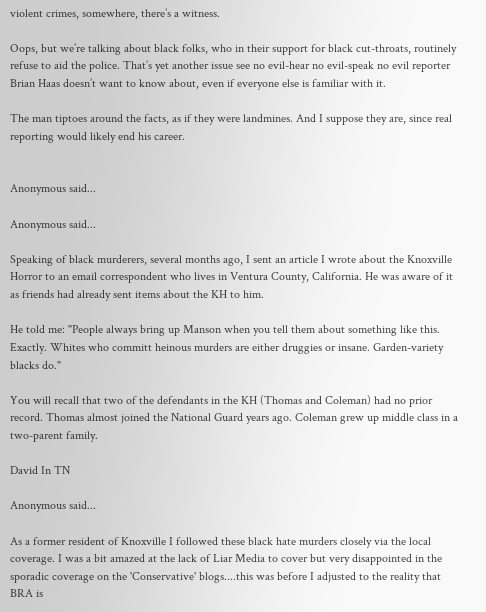violent crimes, somewhere, there’s a witness.

Oops, but we’re talking about black folks, who in their support for black cut-throats, routinely refuse to aid the police. That’s yet another issue see no evil-hear no evil-speak no evil reporter Brian Haas doesn’t want to know about, even if everyone else is familiar with it.

The man tiptoes around the facts, as if they were landmines. And I suppose they are, since real reporting would likely end his career.


Anonymous said...

Anonymous said...

Speaking of black murderers, several months ago, I sent an article I wrote about the Knoxville Horror to an email correspondent who lives in Ventura County, California. He was aware of it as friends had already sent items about the KH to him.

He told me: "People always bring up Manson when you tell them about something like this. Exactly. Whites who committ heinous murders are either druggies or insane. Garden-variety blacks do."

You will recall that two of the defendants in the KH (Thomas and Coleman) had no prior record. Thomas almost joined the National Guard years ago. Coleman grew up middle class in a two-parent family.

David In TN

Anonymous said...

As a former resident of Knoxville I followed these black hate murders closely via the local coverage. I was a bit amazed at the lack of Liar Media to cover but very disappointed in the sporadic coverage on the 'Conservative' blogs....this was before I adjusted to the reality that BRA is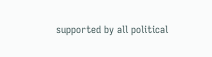supported by all political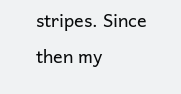stripes. Since then my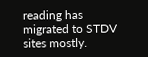reading has migrated to STDV sites mostly.